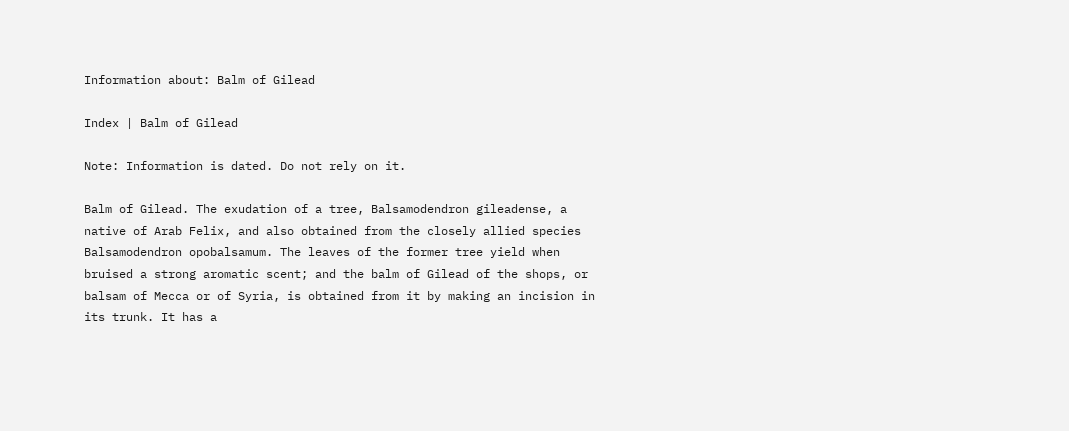Information about: Balm of Gilead

Index | Balm of Gilead

Note: Information is dated. Do not rely on it.

Balm of Gilead. The exudation of a tree, Balsamodendron gileadense, a native of Arab Felix, and also obtained from the closely allied species Balsamodendron opobalsamum. The leaves of the former tree yield when bruised a strong aromatic scent; and the balm of Gilead of the shops, or balsam of Mecca or of Syria, is obtained from it by making an incision in its trunk. It has a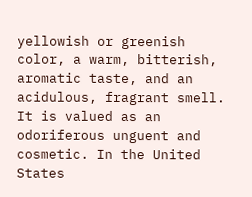yellowish or greenish color, a warm, bitterish, aromatic taste, and an acidulous, fragrant smell. It is valued as an odoriferous unguent and cosmetic. In the United States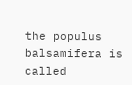the populus balsamifera is called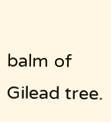balm of Gilead tree.